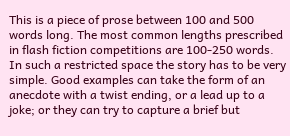This is a piece of prose between 100 and 500 words long. The most common lengths prescribed in flash fiction competitions are 100-250 words. In such a restricted space the story has to be very simple. Good examples can take the form of an anecdote with a twist ending, or a lead up to a joke; or they can try to capture a brief but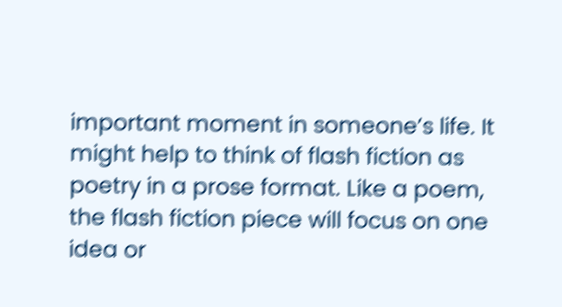important moment in someone’s life. It might help to think of flash fiction as poetry in a prose format. Like a poem, the flash fiction piece will focus on one idea or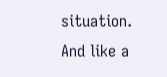situation. And like a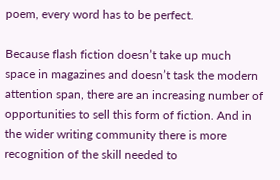poem, every word has to be perfect.

Because flash fiction doesn’t take up much space in magazines and doesn’t task the modern attention span, there are an increasing number of opportunities to sell this form of fiction. And in the wider writing community there is more recognition of the skill needed to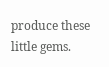produce these little gems.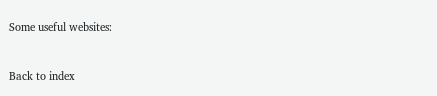Some useful websites:


Back to index